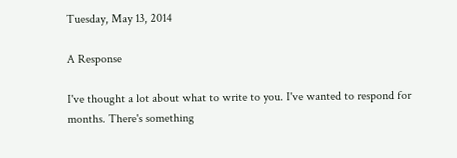Tuesday, May 13, 2014

A Response

I've thought a lot about what to write to you. I've wanted to respond for months. There's something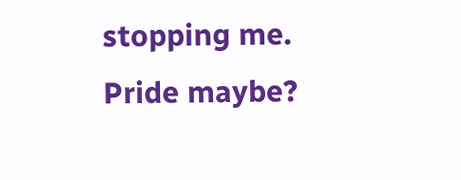stopping me. Pride maybe?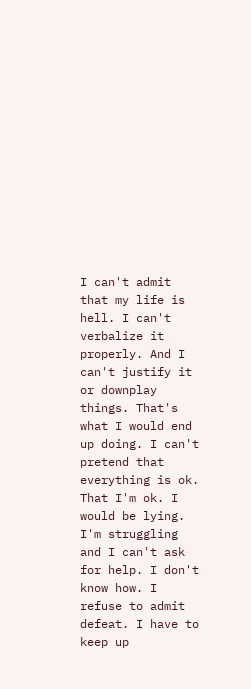I can't admit that my life is hell. I can't verbalize it properly. And I can't justify it or downplay things. That's what I would end up doing. I can't pretend that everything is ok. That I'm ok. I would be lying. I'm struggling and I can't ask for help. I don't know how. I refuse to admit defeat. I have to keep up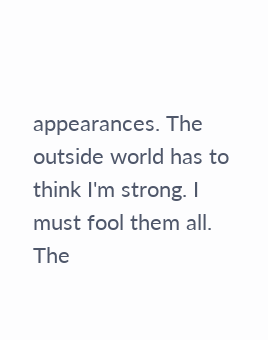appearances. The outside world has to think I'm strong. I must fool them all. The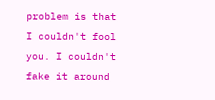problem is that I couldn't fool you. I couldn't fake it around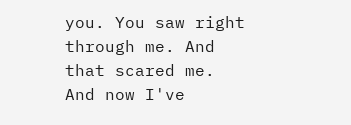you. You saw right through me. And that scared me. And now I've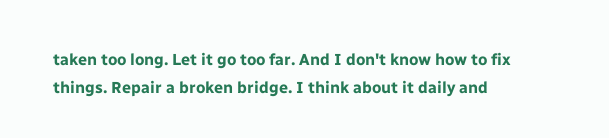taken too long. Let it go too far. And I don't know how to fix things. Repair a broken bridge. I think about it daily and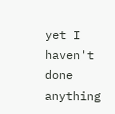yet I haven't done anything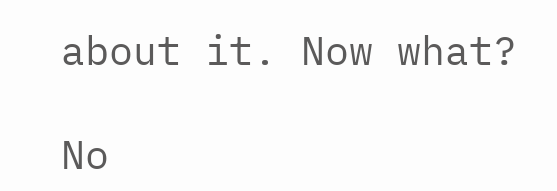about it. Now what?

No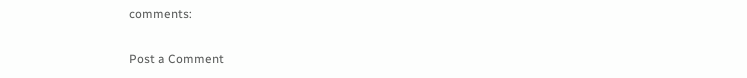comments:

Post a Comment